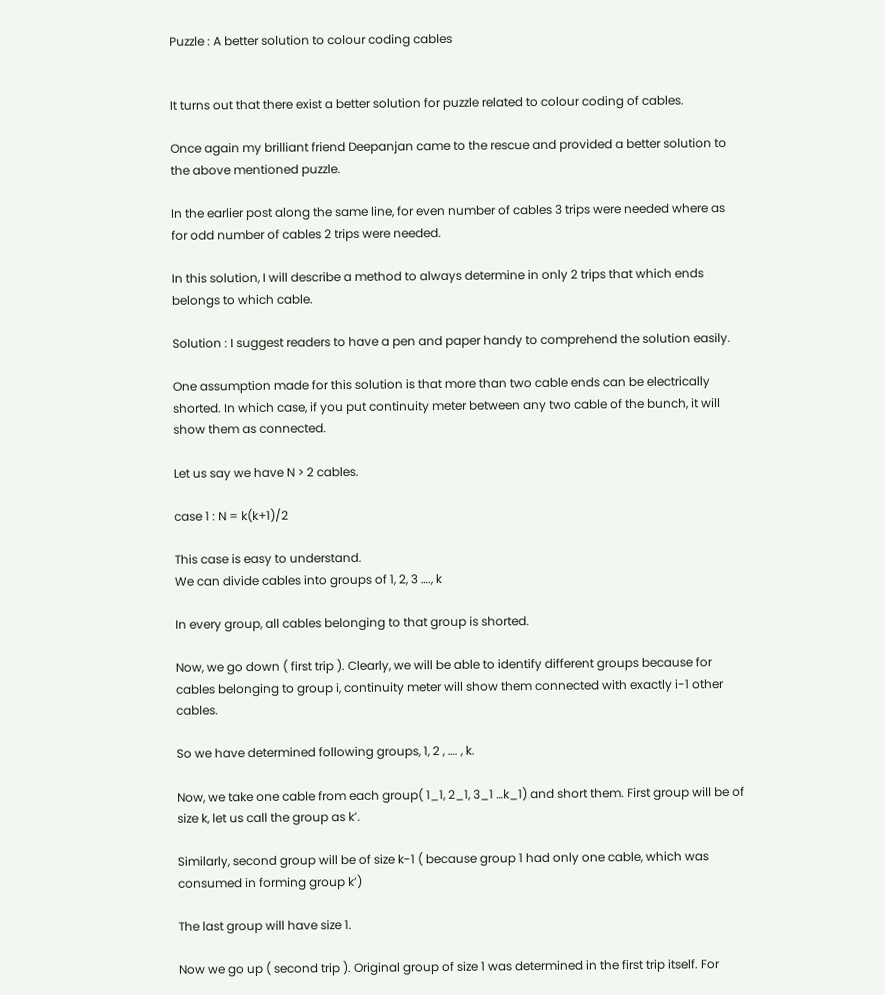Puzzle : A better solution to colour coding cables


It turns out that there exist a better solution for puzzle related to colour coding of cables.

Once again my brilliant friend Deepanjan came to the rescue and provided a better solution to the above mentioned puzzle.

In the earlier post along the same line, for even number of cables 3 trips were needed where as for odd number of cables 2 trips were needed.

In this solution, I will describe a method to always determine in only 2 trips that which ends belongs to which cable.

Solution : I suggest readers to have a pen and paper handy to comprehend the solution easily.

One assumption made for this solution is that more than two cable ends can be electrically shorted. In which case, if you put continuity meter between any two cable of the bunch, it will show them as connected.

Let us say we have N > 2 cables.

case 1 : N = k(k+1)/2

This case is easy to understand.
We can divide cables into groups of 1, 2, 3 …., k

In every group, all cables belonging to that group is shorted.

Now, we go down ( first trip ). Clearly, we will be able to identify different groups because for cables belonging to group i, continuity meter will show them connected with exactly i-1 other cables.

So we have determined following groups, 1, 2 , …. , k.

Now, we take one cable from each group( 1_1, 2_1, 3_1 …k_1) and short them. First group will be of size k, let us call the group as k’.

Similarly, second group will be of size k-1 ( because group 1 had only one cable, which was consumed in forming group k’)

The last group will have size 1.

Now we go up ( second trip ). Original group of size 1 was determined in the first trip itself. For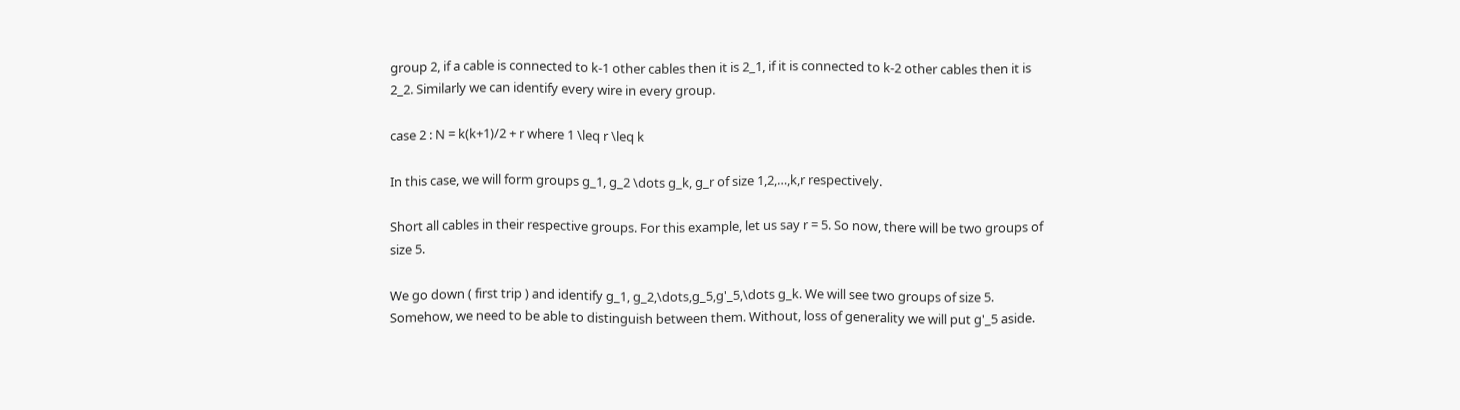group 2, if a cable is connected to k-1 other cables then it is 2_1, if it is connected to k-2 other cables then it is 2_2. Similarly we can identify every wire in every group.

case 2 : N = k(k+1)/2 + r where 1 \leq r \leq k

In this case, we will form groups g_1, g_2 \dots g_k, g_r of size 1,2,…,k,r respectively.

Short all cables in their respective groups. For this example, let us say r = 5. So now, there will be two groups of size 5.

We go down ( first trip ) and identify g_1, g_2,\dots,g_5,g'_5,\dots g_k. We will see two groups of size 5. Somehow, we need to be able to distinguish between them. Without, loss of generality we will put g'_5 aside.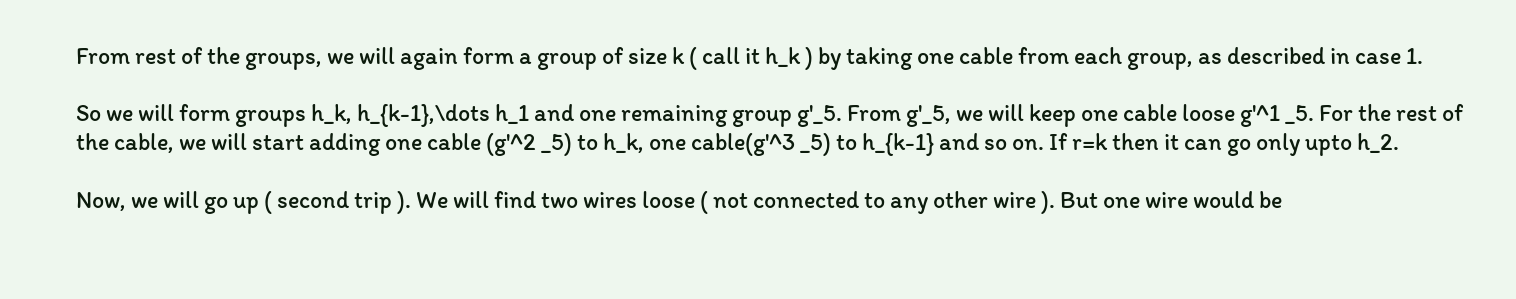From rest of the groups, we will again form a group of size k ( call it h_k ) by taking one cable from each group, as described in case 1.

So we will form groups h_k, h_{k-1},\dots h_1 and one remaining group g'_5. From g'_5, we will keep one cable loose g'^1 _5. For the rest of the cable, we will start adding one cable (g'^2 _5) to h_k, one cable(g'^3 _5) to h_{k-1} and so on. If r=k then it can go only upto h_2.

Now, we will go up ( second trip ). We will find two wires loose ( not connected to any other wire ). But one wire would be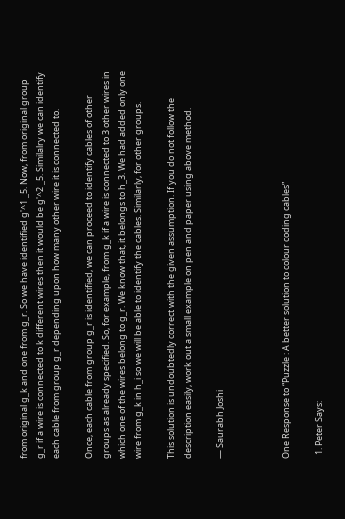from original g_k and one from g_r. So we have identified g'^1 _5. Now, from original group g_r if a wire is connected to k different wires then it would be g'^2 _5. Similalry we can identify each cable from group g_r depending upon how many other wire it is connected to.

Once, each cable from group g_r is identified, we can proceed to identify cables of other groups as already specified. So, for example, from g_k if a wire is connected to 3 other wires in which one of the wires belong to g_r. We know that, it belongs to h_3. We had added only one wire from g_k in h_i so we will be able to identify the cables. Similarly, for other groups.

This solution is undoubtedly correct with the given assumption. If you do not follow the description easily, work out a small example on pen and paper using above method.

— Saurabh Joshi



One Response to “Puzzle : A better solution to colour coding cables”

  1. Peter Says: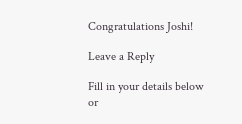Congratulations Joshi!

Leave a Reply

Fill in your details below or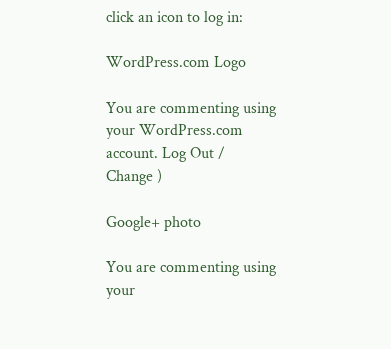click an icon to log in:

WordPress.com Logo

You are commenting using your WordPress.com account. Log Out /  Change )

Google+ photo

You are commenting using your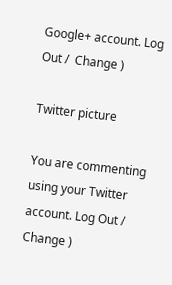Google+ account. Log Out /  Change )

Twitter picture

You are commenting using your Twitter account. Log Out /  Change )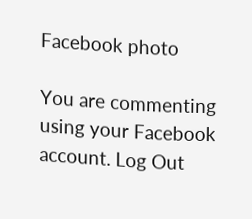Facebook photo

You are commenting using your Facebook account. Log Out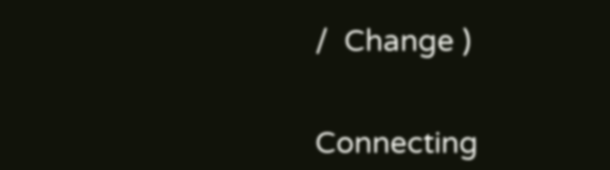/  Change )


Connecting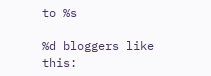to %s

%d bloggers like this: